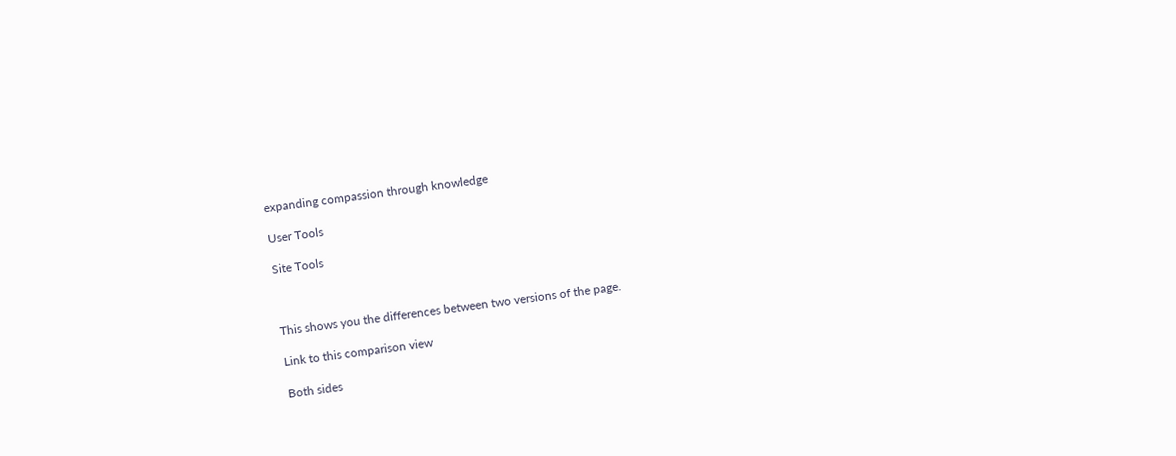expanding compassion through knowledge

User Tools

Site Tools



This shows you the differences between two versions of the page.

Link to this comparison view

Both sides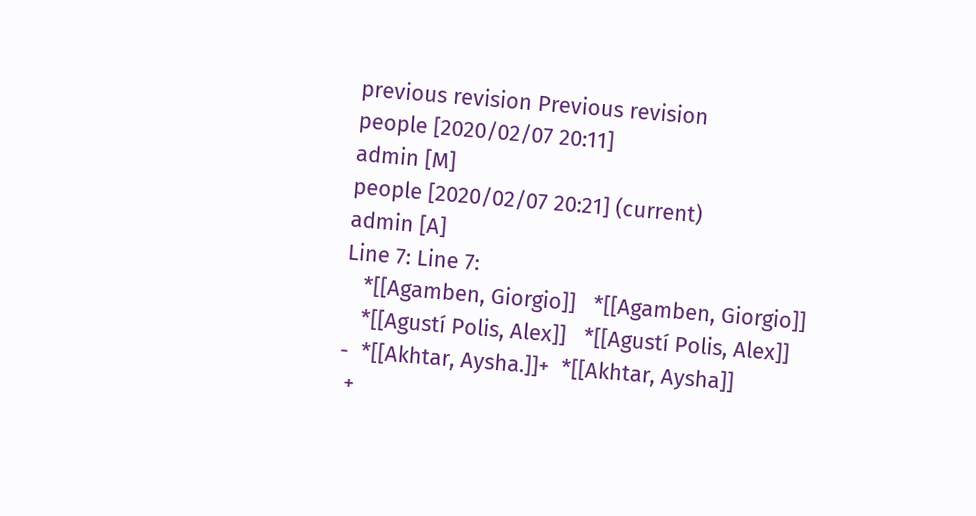previous revision Previous revision
people [2020/02/07 20:11]
admin [M]
people [2020/02/07 20:21] (current)
admin [A]
Line 7: Line 7:
   *[[Agamben, Giorgio]]   *[[Agamben, Giorgio]]
   *[[Agustí Polis, Alex]]   *[[Agustí Polis, Alex]]
-  *[[Akhtar, Aysha.]]+  *[[Akhtar, Aysha]]
 +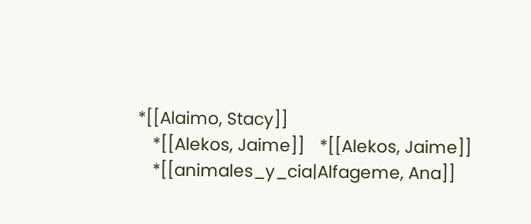*[[Alaimo, Stacy]]
   *[[Alekos, Jaime]]   *[[Alekos, Jaime]]
   *[[animales_y_cia|Alfageme, Ana]]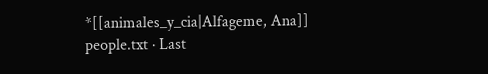*[[animales_y_cia|Alfageme, Ana]]
people.txt · Last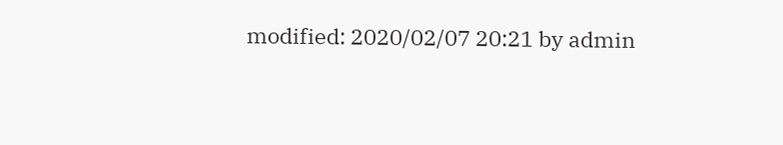modified: 2020/02/07 20:21 by admin